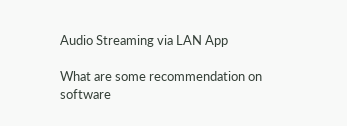Audio Streaming via LAN App

What are some recommendation on software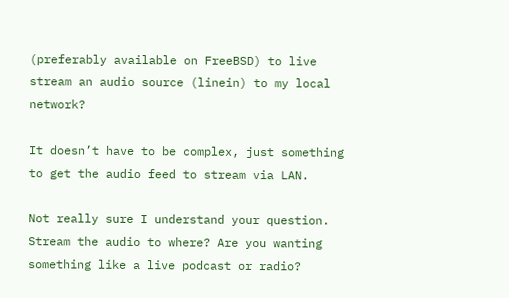(preferably available on FreeBSD) to live stream an audio source (linein) to my local network?

It doesn’t have to be complex, just something to get the audio feed to stream via LAN.

Not really sure I understand your question. Stream the audio to where? Are you wanting something like a live podcast or radio?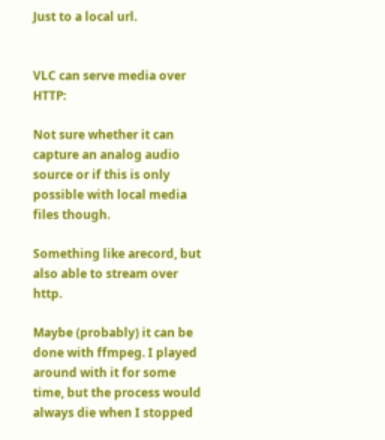Just to a local url.


VLC can serve media over HTTP:

Not sure whether it can capture an analog audio source or if this is only possible with local media files though.

Something like arecord, but also able to stream over http.

Maybe (probably) it can be done with ffmpeg. I played around with it for some time, but the process would always die when I stopped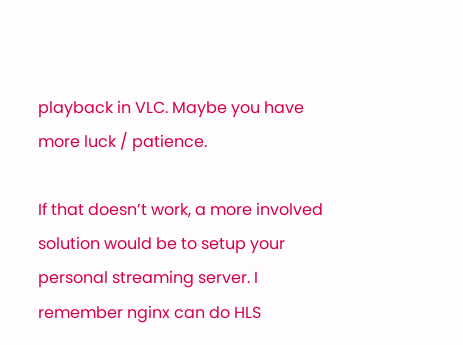playback in VLC. Maybe you have more luck / patience.

If that doesn’t work, a more involved solution would be to setup your personal streaming server. I remember nginx can do HLS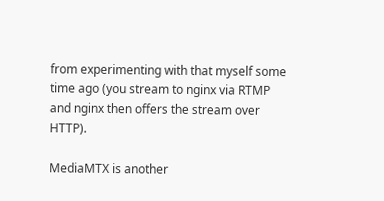from experimenting with that myself some time ago (you stream to nginx via RTMP and nginx then offers the stream over HTTP).

MediaMTX is another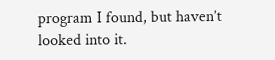program I found, but haven’t looked into it.